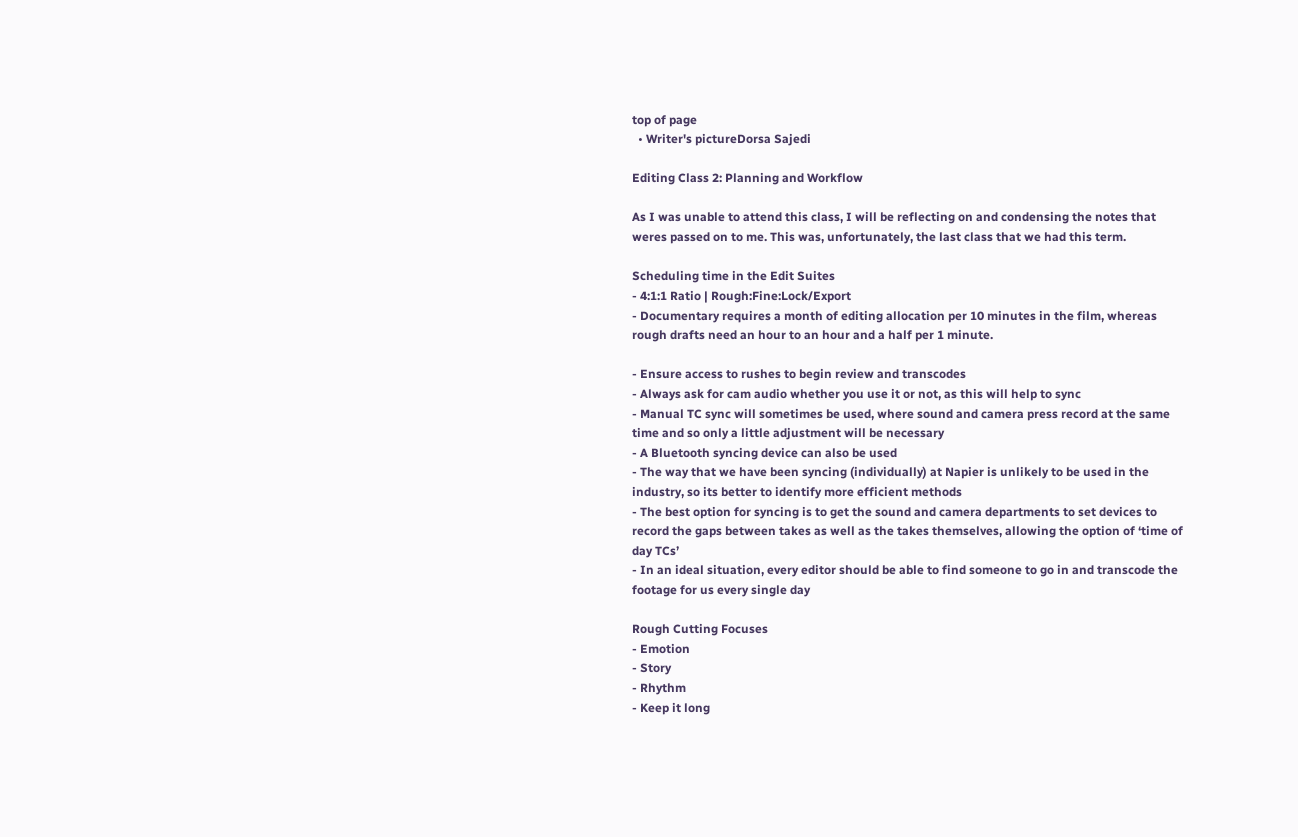top of page
  • Writer's pictureDorsa Sajedi

Editing Class 2: Planning and Workflow

As I was unable to attend this class, I will be reflecting on and condensing the notes that weres passed on to me. This was, unfortunately, the last class that we had this term.

Scheduling time in the Edit Suites
- 4:1:1 Ratio | Rough:Fine:Lock/Export
- Documentary requires a month of editing allocation per 10 minutes in the film, whereas rough drafts need an hour to an hour and a half per 1 minute.

- Ensure access to rushes to begin review and transcodes
- Always ask for cam audio whether you use it or not, as this will help to sync
- Manual TC sync will sometimes be used, where sound and camera press record at the same time and so only a little adjustment will be necessary
- A Bluetooth syncing device can also be used
- The way that we have been syncing (individually) at Napier is unlikely to be used in the industry, so its better to identify more efficient methods
- The best option for syncing is to get the sound and camera departments to set devices to record the gaps between takes as well as the takes themselves, allowing the option of ‘time of day TCs’
- In an ideal situation, every editor should be able to find someone to go in and transcode the footage for us every single day

Rough Cutting Focuses
- Emotion
- Story
- Rhythm
- Keep it long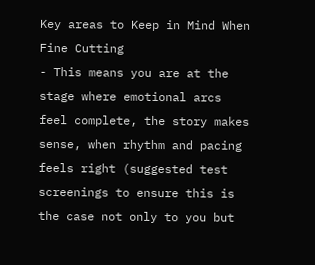Key areas to Keep in Mind When Fine Cutting
- This means you are at the stage where emotional arcs feel complete, the story makes sense, when rhythm and pacing feels right (suggested test screenings to ensure this is the case not only to you but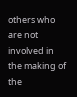others who are not involved in the making of the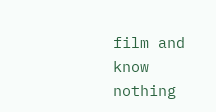film and know nothing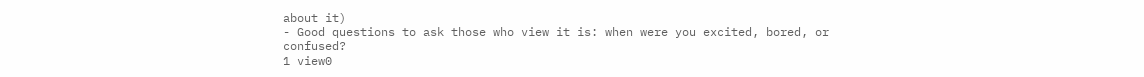about it)
- Good questions to ask those who view it is: when were you excited, bored, or confused?
1 view0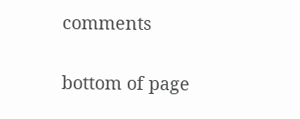comments


bottom of page